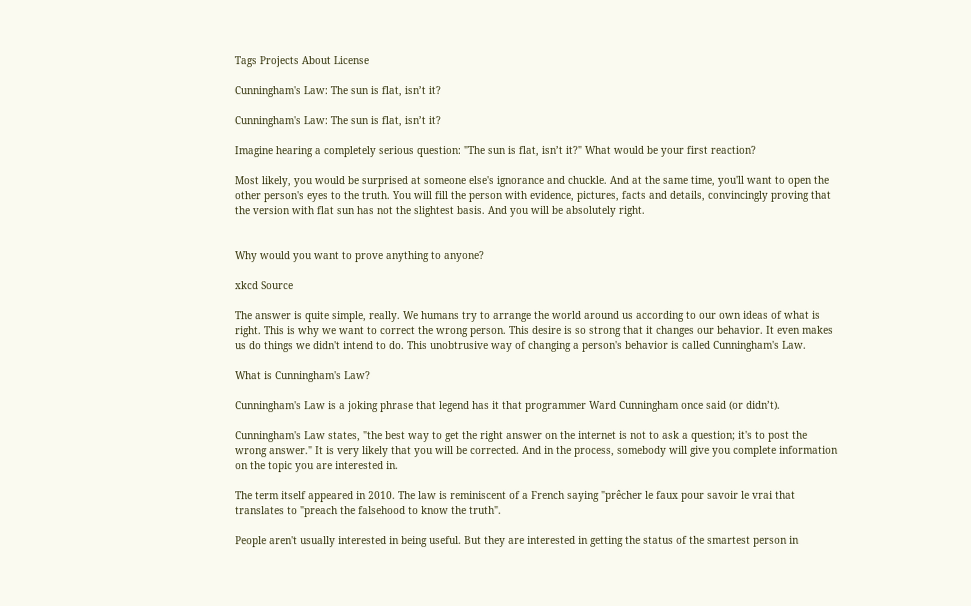Tags Projects About License

Cunningham's Law: The sun is flat, isn’t it?

Cunningham's Law: The sun is flat, isn’t it?

Imagine hearing a completely serious question: "The sun is flat, isn’t it?" What would be your first reaction?

Most likely, you would be surprised at someone else's ignorance and chuckle. And at the same time, you'll want to open the other person's eyes to the truth. You will fill the person with evidence, pictures, facts and details, convincingly proving that the version with flat sun has not the slightest basis. And you will be absolutely right.


Why would you want to prove anything to anyone?

xkcd Source

The answer is quite simple, really. We humans try to arrange the world around us according to our own ideas of what is right. This is why we want to correct the wrong person. This desire is so strong that it changes our behavior. It even makes us do things we didn't intend to do. This unobtrusive way of changing a person's behavior is called Cunningham's Law.

What is Cunningham's Law?

Cunningham's Law is a joking phrase that legend has it that programmer Ward Cunningham once said (or didn’t).

Cunningham's Law states, "the best way to get the right answer on the internet is not to ask a question; it's to post the wrong answer." It is very likely that you will be corrected. And in the process, somebody will give you complete information on the topic you are interested in.

The term itself appeared in 2010. The law is reminiscent of a French saying "prêcher le faux pour savoir le vrai that translates to "preach the falsehood to know the truth".

People aren't usually interested in being useful. But they are interested in getting the status of the smartest person in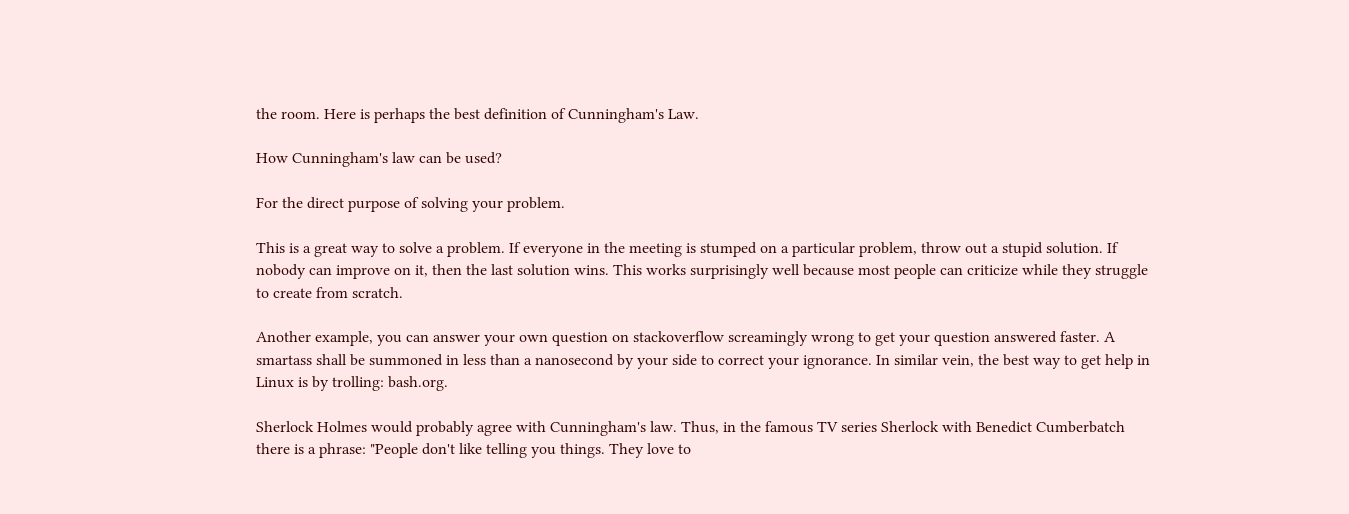the room. Here is perhaps the best definition of Cunningham's Law.

How Cunningham's law can be used?

For the direct purpose of solving your problem.

This is a great way to solve a problem. If everyone in the meeting is stumped on a particular problem, throw out a stupid solution. If nobody can improve on it, then the last solution wins. This works surprisingly well because most people can criticize while they struggle to create from scratch.

Another example, you can answer your own question on stackoverflow screamingly wrong to get your question answered faster. A smartass shall be summoned in less than a nanosecond by your side to correct your ignorance. In similar vein, the best way to get help in Linux is by trolling: bash.org.

Sherlock Holmes would probably agree with Cunningham's law. Thus, in the famous TV series Sherlock with Benedict Cumberbatch there is a phrase: "People don't like telling you things. They love to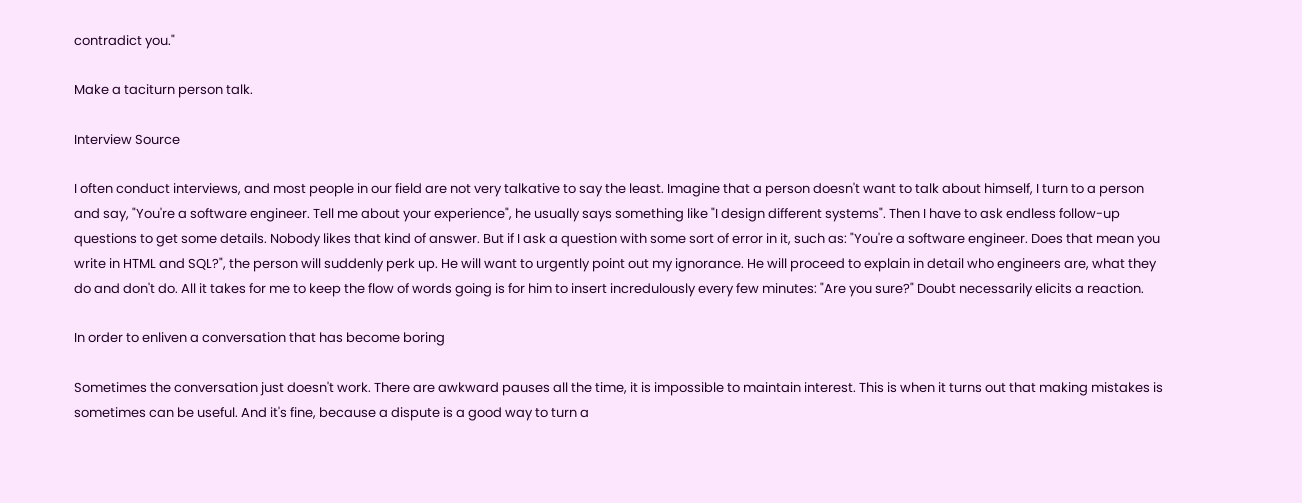contradict you."

Make a taciturn person talk.

Interview Source

I often conduct interviews, and most people in our field are not very talkative to say the least. Imagine that a person doesn't want to talk about himself, I turn to a person and say, "You're a software engineer. Tell me about your experience", he usually says something like "I design different systems". Then I have to ask endless follow-up questions to get some details. Nobody likes that kind of answer. But if I ask a question with some sort of error in it, such as: "You're a software engineer. Does that mean you write in HTML and SQL?", the person will suddenly perk up. He will want to urgently point out my ignorance. He will proceed to explain in detail who engineers are, what they do and don't do. All it takes for me to keep the flow of words going is for him to insert incredulously every few minutes: "Are you sure?" Doubt necessarily elicits a reaction.

In order to enliven a conversation that has become boring

Sometimes the conversation just doesn't work. There are awkward pauses all the time, it is impossible to maintain interest. This is when it turns out that making mistakes is sometimes can be useful. And it's fine, because a dispute is a good way to turn a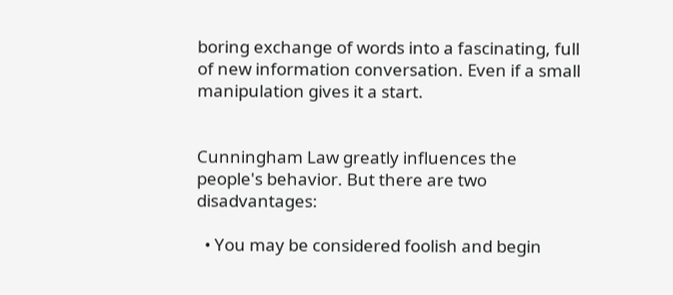boring exchange of words into a fascinating, full of new information conversation. Even if a small manipulation gives it a start.


Cunningham Law greatly influences the people's behavior. But there are two disadvantages:

  • You may be considered foolish and begin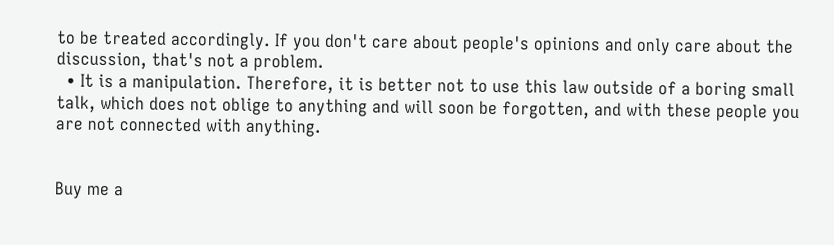to be treated accordingly. If you don't care about people's opinions and only care about the discussion, that's not a problem.
  • It is a manipulation. Therefore, it is better not to use this law outside of a boring small talk, which does not oblige to anything and will soon be forgotten, and with these people you are not connected with anything.


Buy me a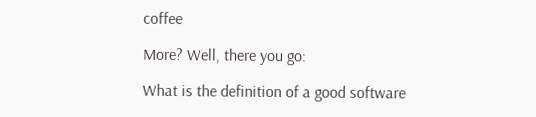coffee

More? Well, there you go:

What is the definition of a good software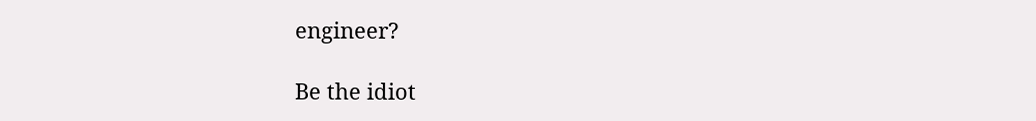engineer?

Be the idiot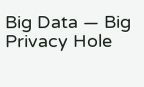Big Data — Big Privacy Hole